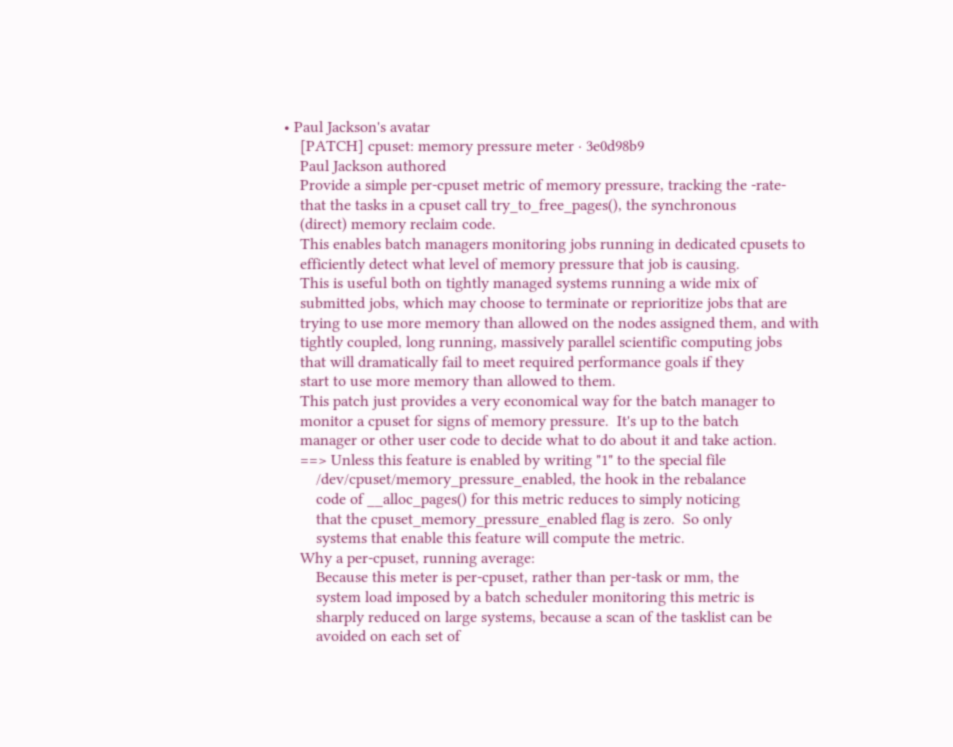• Paul Jackson's avatar
    [PATCH] cpuset: memory pressure meter · 3e0d98b9
    Paul Jackson authored
    Provide a simple per-cpuset metric of memory pressure, tracking the -rate-
    that the tasks in a cpuset call try_to_free_pages(), the synchronous
    (direct) memory reclaim code.
    This enables batch managers monitoring jobs running in dedicated cpusets to
    efficiently detect what level of memory pressure that job is causing.
    This is useful both on tightly managed systems running a wide mix of
    submitted jobs, which may choose to terminate or reprioritize jobs that are
    trying to use more memory than allowed on the nodes assigned them, and with
    tightly coupled, long running, massively parallel scientific computing jobs
    that will dramatically fail to meet required performance goals if they
    start to use more memory than allowed to them.
    This patch just provides a very economical way for the batch manager to
    monitor a cpuset for signs of memory pressure.  It's up to the batch
    manager or other user code to decide what to do about it and take action.
    ==> Unless this feature is enabled by writing "1" to the special file
        /dev/cpuset/memory_pressure_enabled, the hook in the rebalance
        code of __alloc_pages() for this metric reduces to simply noticing
        that the cpuset_memory_pressure_enabled flag is zero.  So only
        systems that enable this feature will compute the metric.
    Why a per-cpuset, running average:
        Because this meter is per-cpuset, rather than per-task or mm, the
        system load imposed by a batch scheduler monitoring this metric is
        sharply reduced on large systems, because a scan of the tasklist can be
        avoided on each set of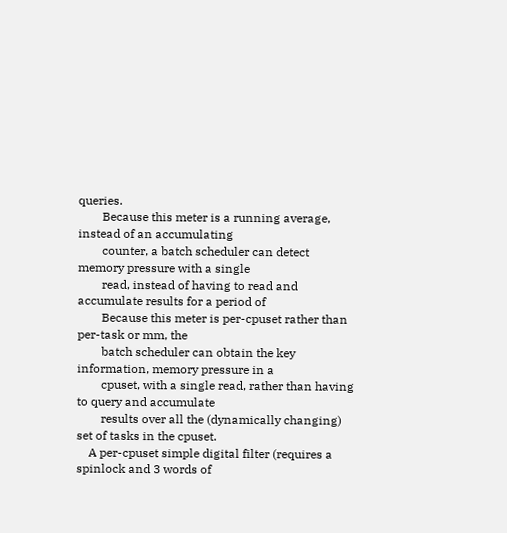queries.
        Because this meter is a running average, instead of an accumulating
        counter, a batch scheduler can detect memory pressure with a single
        read, instead of having to read and accumulate results for a period of
        Because this meter is per-cpuset rather than per-task or mm, the
        batch scheduler can obtain the key information, memory pressure in a
        cpuset, with a single read, rather than having to query and accumulate
        results over all the (dynamically changing) set of tasks in the cpuset.
    A per-cpuset simple digital filter (requires a spinlock and 3 words of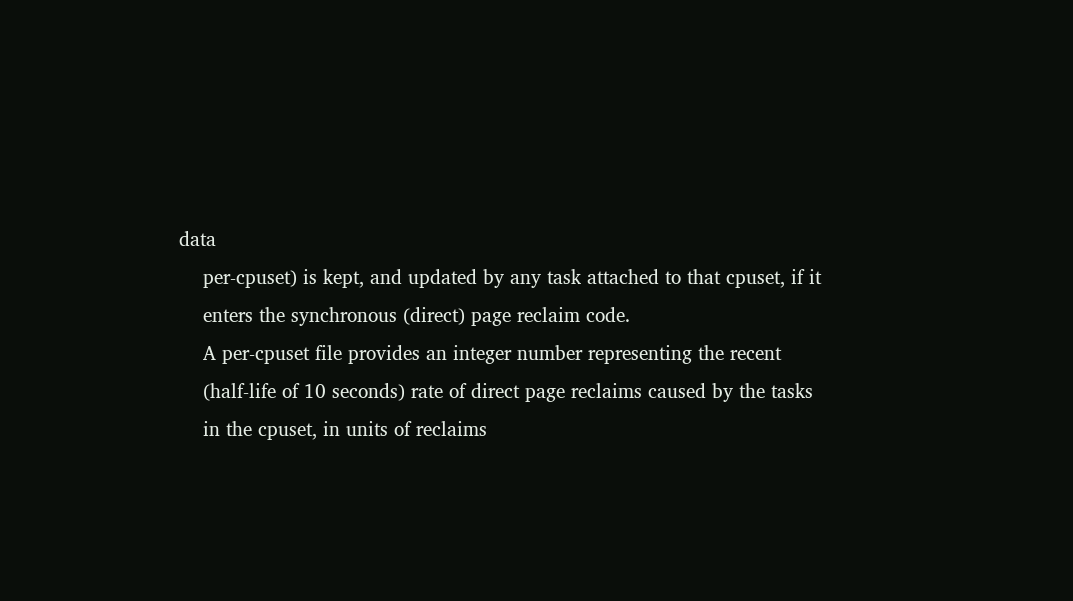data
    per-cpuset) is kept, and updated by any task attached to that cpuset, if it
    enters the synchronous (direct) page reclaim code.
    A per-cpuset file provides an integer number representing the recent
    (half-life of 10 seconds) rate of direct page reclaims caused by the tasks
    in the cpuset, in units of reclaims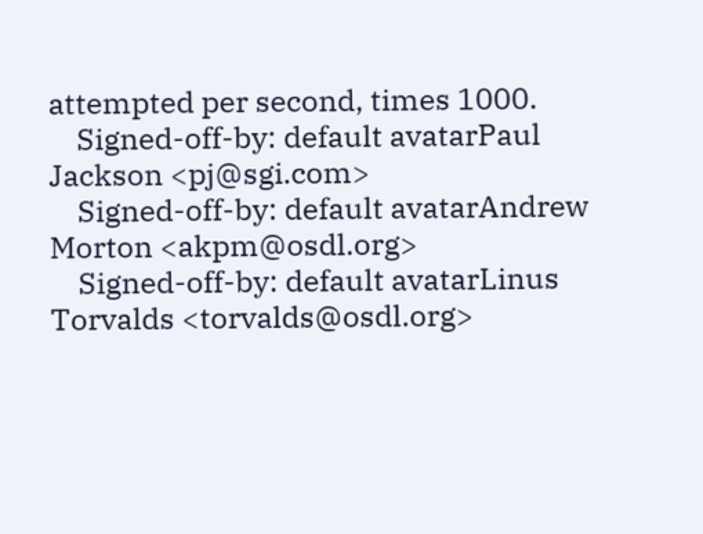attempted per second, times 1000.
    Signed-off-by: default avatarPaul Jackson <pj@sgi.com>
    Signed-off-by: default avatarAndrew Morton <akpm@osdl.org>
    Signed-off-by: default avatarLinus Torvalds <torvalds@osdl.org>